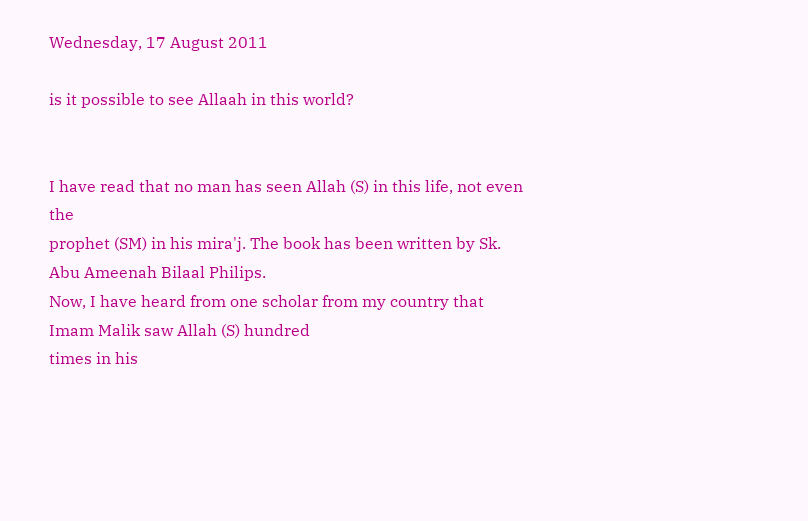Wednesday, 17 August 2011

is it possible to see Allaah in this world?


I have read that no man has seen Allah (S) in this life, not even the
prophet (SM) in his mira'j. The book has been written by Sk. Abu Ameenah Bilaal Philips.
Now, I have heard from one scholar from my country that Imam Malik saw Allah (S) hundred
times in his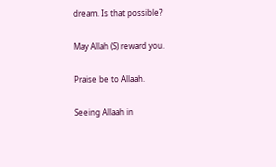dream. Is that possible?

May Allah (S) reward you.

Praise be to Allaah.

Seeing Allaah in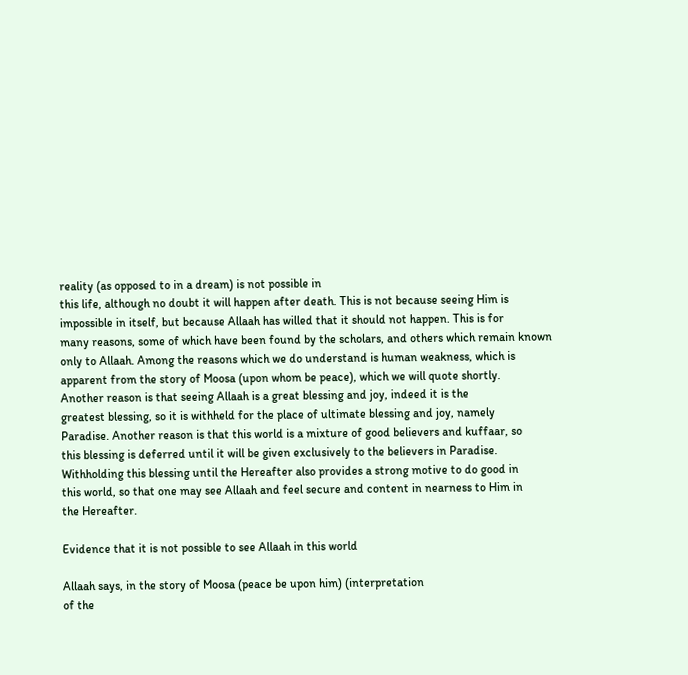reality (as opposed to in a dream) is not possible in
this life, although no doubt it will happen after death. This is not because seeing Him is
impossible in itself, but because Allaah has willed that it should not happen. This is for
many reasons, some of which have been found by the scholars, and others which remain known
only to Allaah. Among the reasons which we do understand is human weakness, which is
apparent from the story of Moosa (upon whom be peace), which we will quote shortly.
Another reason is that seeing Allaah is a great blessing and joy, indeed it is the
greatest blessing, so it is withheld for the place of ultimate blessing and joy, namely
Paradise. Another reason is that this world is a mixture of good believers and kuffaar, so
this blessing is deferred until it will be given exclusively to the believers in Paradise.
Withholding this blessing until the Hereafter also provides a strong motive to do good in
this world, so that one may see Allaah and feel secure and content in nearness to Him in
the Hereafter.

Evidence that it is not possible to see Allaah in this world

Allaah says, in the story of Moosa (peace be upon him) (interpretation
of the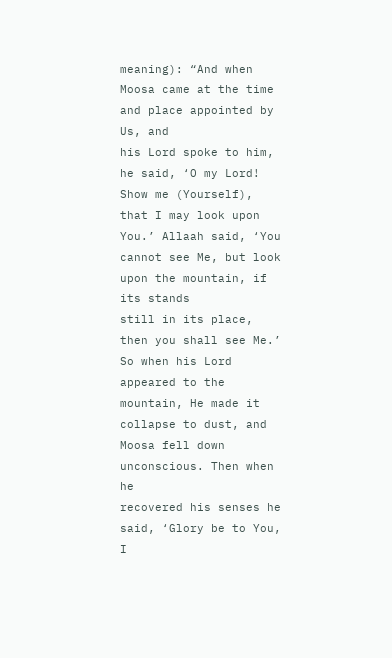meaning): “And when Moosa came at the time and place appointed by Us, and
his Lord spoke to him, he said, ‘O my Lord! Show me (Yourself), that I may look upon
You.’ Allaah said, ‘You cannot see Me, but look upon the mountain, if its stands
still in its place, then you shall see Me.’ So when his Lord appeared to the
mountain, He made it collapse to dust, and Moosa fell down unconscious. Then when he
recovered his senses he said, ‘Glory be to You, I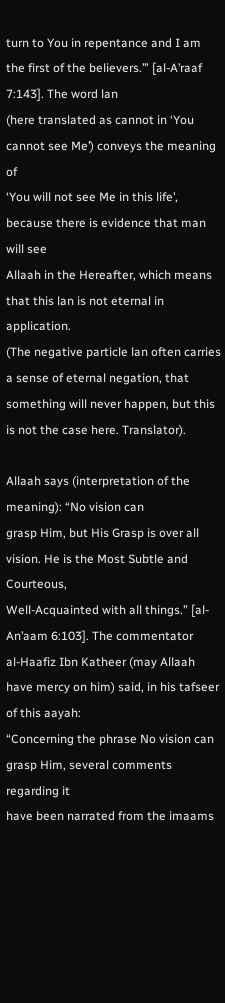turn to You in repentance and I am
the first of the believers.’” [al-A’raaf 7:143]. The word lan
(here translated as cannot in ‘You cannot see Me’) conveys the meaning of
‘You will not see Me in this life’, because there is evidence that man will see
Allaah in the Hereafter, which means that this lan is not eternal in application.
(The negative particle lan often carries a sense of eternal negation, that
something will never happen, but this is not the case here. Translator).

Allaah says (interpretation of the meaning): “No vision can
grasp Him, but His Grasp is over all vision. He is the Most Subtle and Courteous,
Well-Acquainted with all things.” [al-An’aam 6:103]. The commentator
al-Haafiz Ibn Katheer (may Allaah have mercy on him) said, in his tafseer of this aayah:
“Concerning the phrase No vision can grasp Him, several comments regarding it
have been narrated from the imaams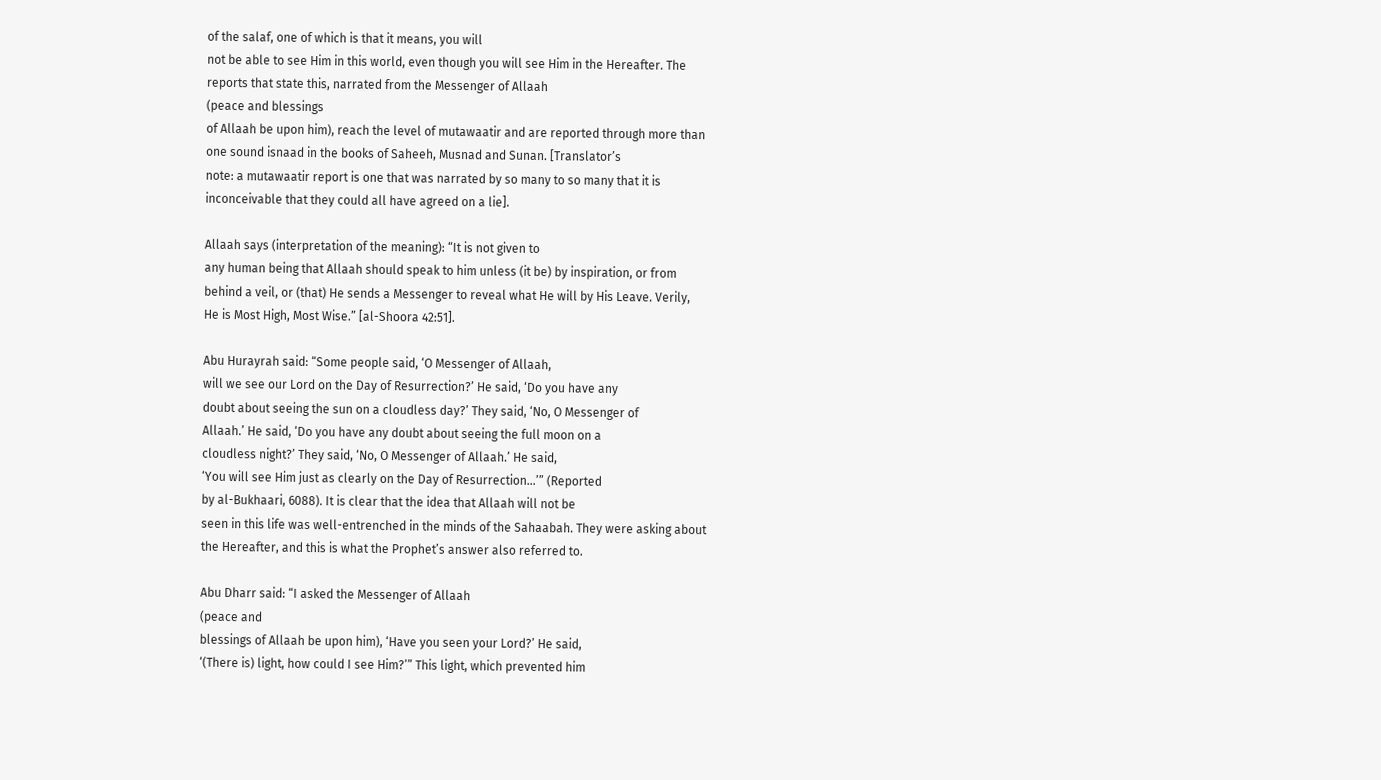of the salaf, one of which is that it means, you will
not be able to see Him in this world, even though you will see Him in the Hereafter. The
reports that state this, narrated from the Messenger of Allaah
(peace and blessings
of Allaah be upon him), reach the level of mutawaatir and are reported through more than
one sound isnaad in the books of Saheeh, Musnad and Sunan. [Translator’s
note: a mutawaatir report is one that was narrated by so many to so many that it is
inconceivable that they could all have agreed on a lie].

Allaah says (interpretation of the meaning): “It is not given to
any human being that Allaah should speak to him unless (it be) by inspiration, or from
behind a veil, or (that) He sends a Messenger to reveal what He will by His Leave. Verily,
He is Most High, Most Wise.” [al-Shoora 42:51].

Abu Hurayrah said: “Some people said, ‘O Messenger of Allaah,
will we see our Lord on the Day of Resurrection?’ He said, ‘Do you have any
doubt about seeing the sun on a cloudless day?’ They said, ‘No, O Messenger of
Allaah.’ He said, ‘Do you have any doubt about seeing the full moon on a
cloudless night?’ They said, ‘No, O Messenger of Allaah.’ He said,
‘You will see Him just as clearly on the Day of Resurrection…’” (Reported
by al-Bukhaari, 6088). It is clear that the idea that Allaah will not be
seen in this life was well-entrenched in the minds of the Sahaabah. They were asking about
the Hereafter, and this is what the Prophet’s answer also referred to.

Abu Dharr said: “I asked the Messenger of Allaah
(peace and
blessings of Allaah be upon him), ‘Have you seen your Lord?’ He said,
‘(There is) light, how could I see Him?’” This light, which prevented him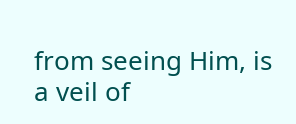from seeing Him, is a veil of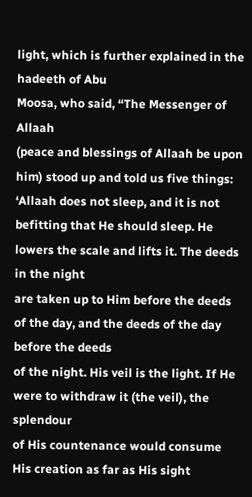light, which is further explained in the hadeeth of Abu
Moosa, who said, “The Messenger of Allaah
(peace and blessings of Allaah be upon
him) stood up and told us five things: ‘Allaah does not sleep, and it is not
befitting that He should sleep. He lowers the scale and lifts it. The deeds in the night
are taken up to Him before the deeds of the day, and the deeds of the day before the deeds
of the night. His veil is the light. If He were to withdraw it (the veil), the splendour
of His countenance would consume His creation as far as His sight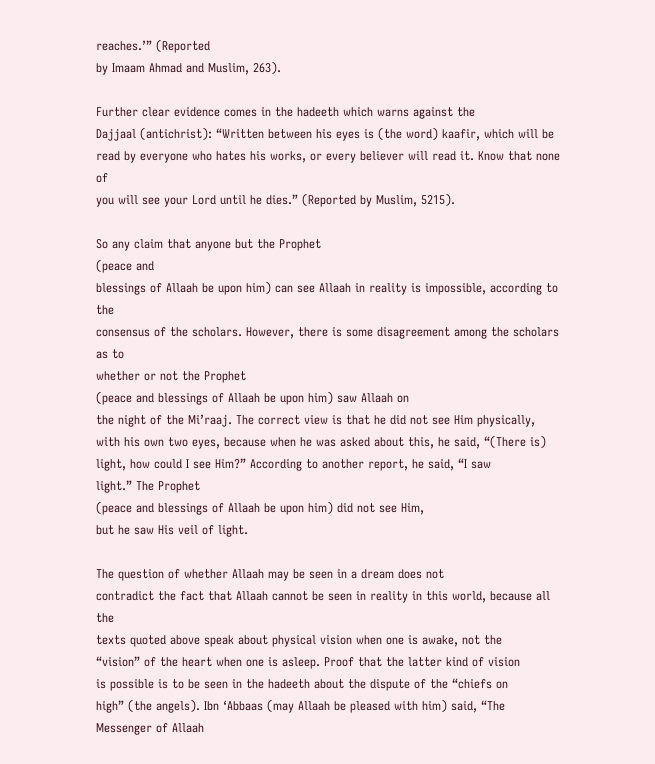reaches.’” (Reported
by Imaam Ahmad and Muslim, 263).

Further clear evidence comes in the hadeeth which warns against the
Dajjaal (antichrist): “Written between his eyes is (the word) kaafir, which will be
read by everyone who hates his works, or every believer will read it. Know that none of
you will see your Lord until he dies.” (Reported by Muslim, 5215).

So any claim that anyone but the Prophet
(peace and
blessings of Allaah be upon him) can see Allaah in reality is impossible, according to the
consensus of the scholars. However, there is some disagreement among the scholars as to
whether or not the Prophet
(peace and blessings of Allaah be upon him) saw Allaah on
the night of the Mi’raaj. The correct view is that he did not see Him physically,
with his own two eyes, because when he was asked about this, he said, “(There is)
light, how could I see Him?” According to another report, he said, “I saw
light.” The Prophet
(peace and blessings of Allaah be upon him) did not see Him,
but he saw His veil of light.

The question of whether Allaah may be seen in a dream does not
contradict the fact that Allaah cannot be seen in reality in this world, because all the
texts quoted above speak about physical vision when one is awake, not the
“vision” of the heart when one is asleep. Proof that the latter kind of vision
is possible is to be seen in the hadeeth about the dispute of the “chiefs on
high” (the angels). Ibn ‘Abbaas (may Allaah be pleased with him) said, “The
Messenger of Allaah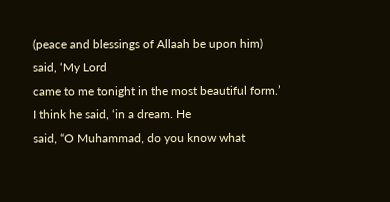(peace and blessings of Allaah be upon him) said, ‘My Lord
came to me tonight in the most beautiful form.’ I think he said, ‘in a dream. He
said, “O Muhammad, do you know what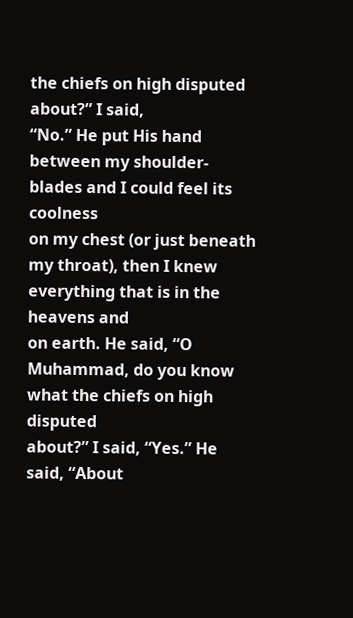the chiefs on high disputed about?” I said,
“No.” He put His hand between my shoulder-blades and I could feel its coolness
on my chest (or just beneath my throat), then I knew everything that is in the heavens and
on earth. He said, “O Muhammad, do you know what the chiefs on high disputed
about?” I said, “Yes.” He said, “About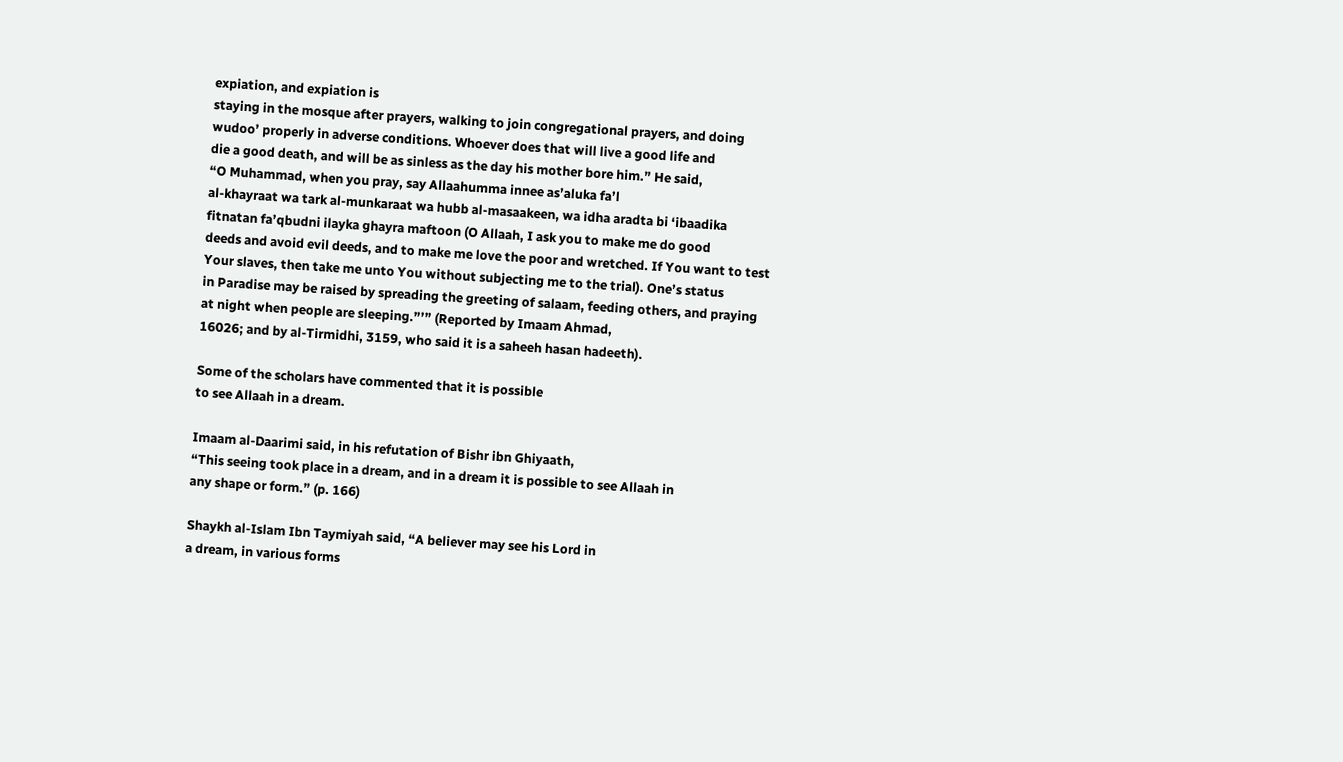expiation, and expiation is
staying in the mosque after prayers, walking to join congregational prayers, and doing
wudoo’ properly in adverse conditions. Whoever does that will live a good life and
die a good death, and will be as sinless as the day his mother bore him.” He said,
“O Muhammad, when you pray, say Allaahumma innee as’aluka fa’l
al-khayraat wa tark al-munkaraat wa hubb al-masaakeen, wa idha aradta bi ‘ibaadika
fitnatan fa’qbudni ilayka ghayra maftoon (O Allaah, I ask you to make me do good
deeds and avoid evil deeds, and to make me love the poor and wretched. If You want to test
Your slaves, then take me unto You without subjecting me to the trial). One’s status
in Paradise may be raised by spreading the greeting of salaam, feeding others, and praying
at night when people are sleeping.”’” (Reported by Imaam Ahmad,
16026; and by al-Tirmidhi, 3159, who said it is a saheeh hasan hadeeth).

Some of the scholars have commented that it is possible
to see Allaah in a dream.

Imaam al-Daarimi said, in his refutation of Bishr ibn Ghiyaath,
“This seeing took place in a dream, and in a dream it is possible to see Allaah in
any shape or form.” (p. 166)

Shaykh al-Islam Ibn Taymiyah said, “A believer may see his Lord in
a dream, in various forms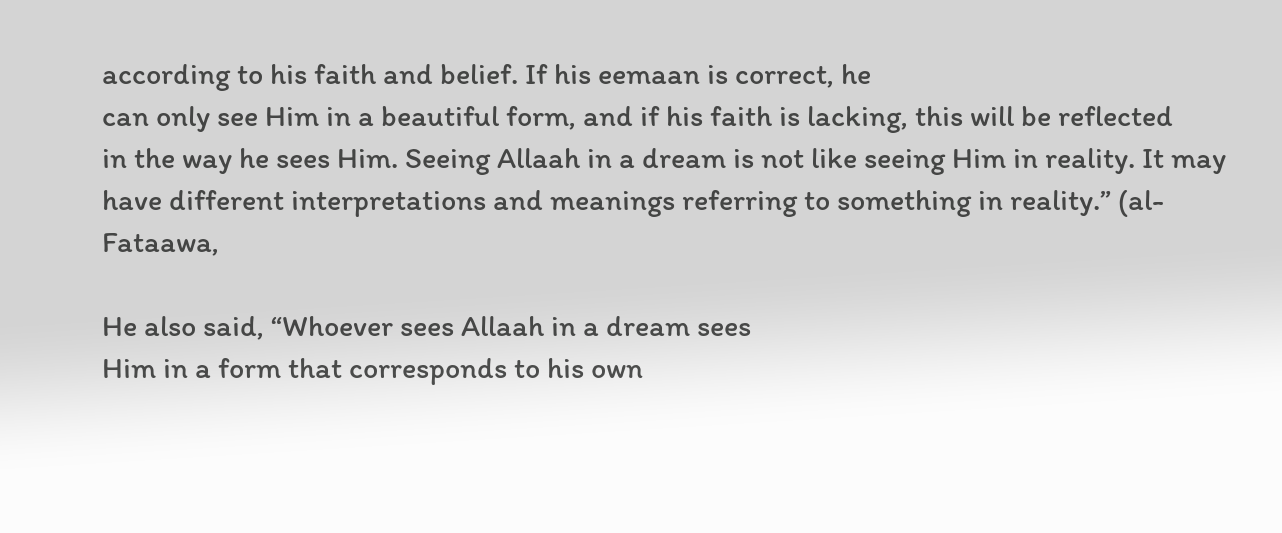according to his faith and belief. If his eemaan is correct, he
can only see Him in a beautiful form, and if his faith is lacking, this will be reflected
in the way he sees Him. Seeing Allaah in a dream is not like seeing Him in reality. It may
have different interpretations and meanings referring to something in reality.” (al-Fataawa,

He also said, “Whoever sees Allaah in a dream sees
Him in a form that corresponds to his own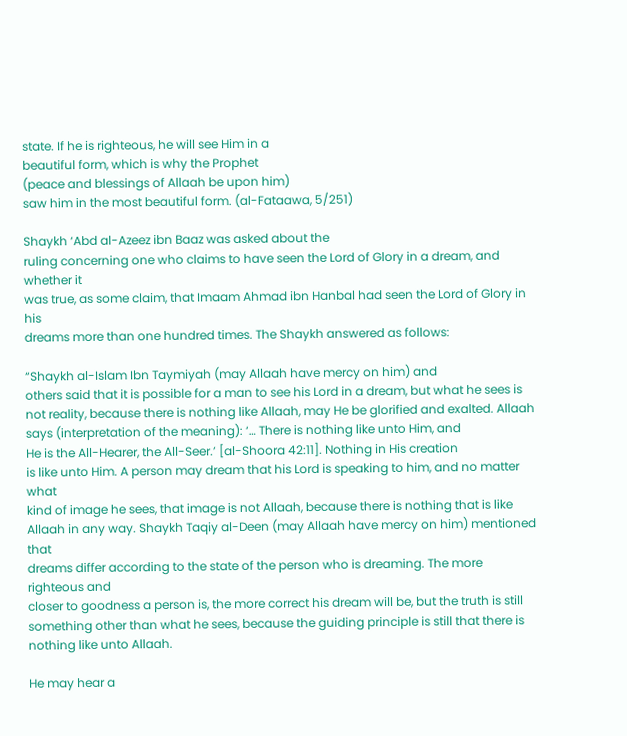state. If he is righteous, he will see Him in a
beautiful form, which is why the Prophet
(peace and blessings of Allaah be upon him)
saw him in the most beautiful form. (al-Fataawa, 5/251)

Shaykh ‘Abd al-Azeez ibn Baaz was asked about the
ruling concerning one who claims to have seen the Lord of Glory in a dream, and whether it
was true, as some claim, that Imaam Ahmad ibn Hanbal had seen the Lord of Glory in his
dreams more than one hundred times. The Shaykh answered as follows:

“Shaykh al-Islam Ibn Taymiyah (may Allaah have mercy on him) and
others said that it is possible for a man to see his Lord in a dream, but what he sees is
not reality, because there is nothing like Allaah, may He be glorified and exalted. Allaah
says (interpretation of the meaning): ‘… There is nothing like unto Him, and
He is the All-Hearer, the All-Seer.’ [al-Shoora 42:11]. Nothing in His creation
is like unto Him. A person may dream that his Lord is speaking to him, and no matter what
kind of image he sees, that image is not Allaah, because there is nothing that is like
Allaah in any way. Shaykh Taqiy al-Deen (may Allaah have mercy on him) mentioned that
dreams differ according to the state of the person who is dreaming. The more righteous and
closer to goodness a person is, the more correct his dream will be, but the truth is still
something other than what he sees, because the guiding principle is still that there is
nothing like unto Allaah.

He may hear a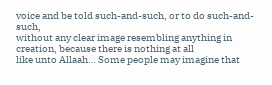voice and be told such-and-such, or to do such-and-such,
without any clear image resembling anything in creation, because there is nothing at all
like unto Allaah… Some people may imagine that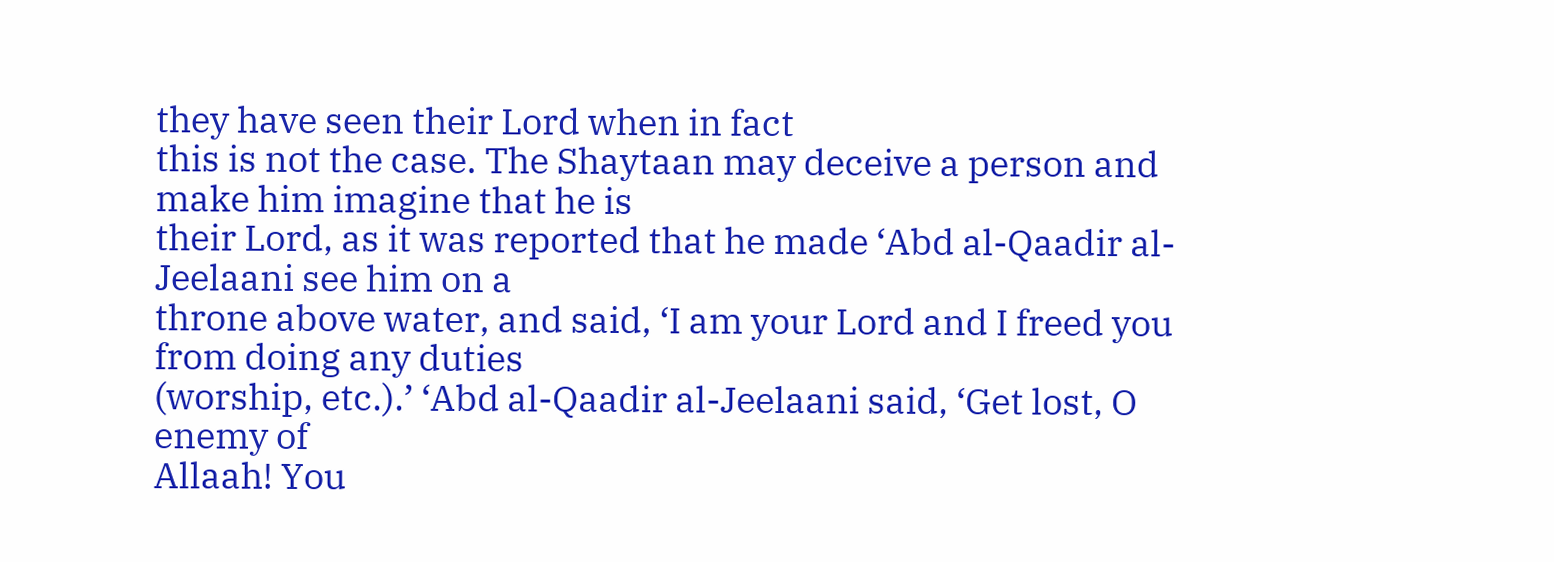they have seen their Lord when in fact
this is not the case. The Shaytaan may deceive a person and make him imagine that he is
their Lord, as it was reported that he made ‘Abd al-Qaadir al-Jeelaani see him on a
throne above water, and said, ‘I am your Lord and I freed you from doing any duties
(worship, etc.).’ ‘Abd al-Qaadir al-Jeelaani said, ‘Get lost, O enemy of
Allaah! You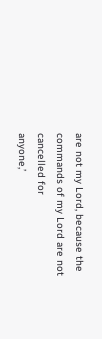are not my Lord, because the commands of my Lord are not cancelled for
anyone,’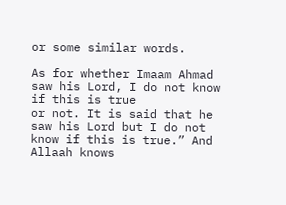or some similar words.

As for whether Imaam Ahmad saw his Lord, I do not know if this is true
or not. It is said that he saw his Lord but I do not know if this is true.” And
Allaah knows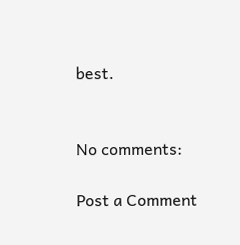best.


No comments:

Post a Comment